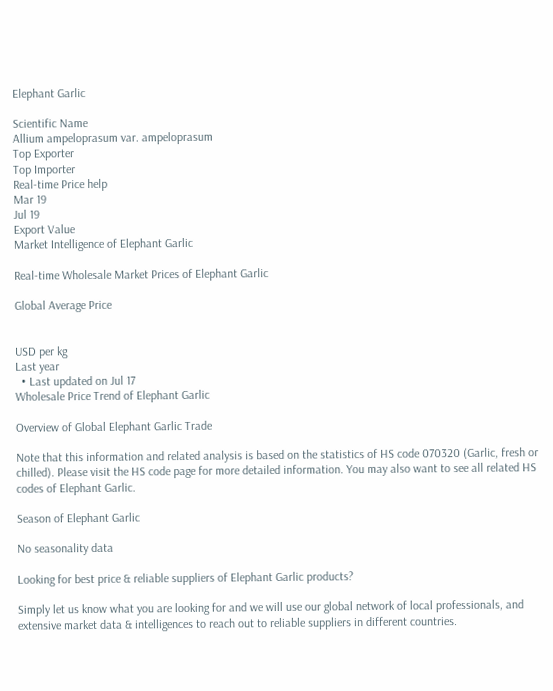Elephant Garlic

Scientific Name
Allium ampeloprasum var. ampeloprasum
Top Exporter
Top Importer
Real-time Price help
Mar 19
Jul 19
Export Value
Market Intelligence of Elephant Garlic

Real-time Wholesale Market Prices of Elephant Garlic

Global Average Price


USD per kg
Last year
  • Last updated on Jul 17
Wholesale Price Trend of Elephant Garlic

Overview of Global Elephant Garlic Trade

Note that this information and related analysis is based on the statistics of HS code 070320 (Garlic, fresh or chilled). Please visit the HS code page for more detailed information. You may also want to see all related HS codes of Elephant Garlic.

Season of Elephant Garlic

No seasonality data

Looking for best price & reliable suppliers of Elephant Garlic products?

Simply let us know what you are looking for and we will use our global network of local professionals, and extensive market data & intelligences to reach out to reliable suppliers in different countries.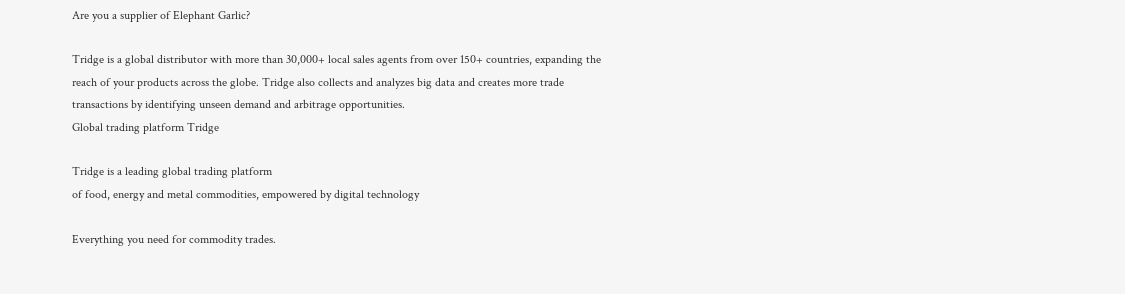Are you a supplier of Elephant Garlic?

Tridge is a global distributor with more than 30,000+ local sales agents from over 150+ countries, expanding the reach of your products across the globe. Tridge also collects and analyzes big data and creates more trade transactions by identifying unseen demand and arbitrage opportunities.
Global trading platform Tridge

Tridge is a leading global trading platform
of food, energy and metal commodities, empowered by digital technology

Everything you need for commodity trades.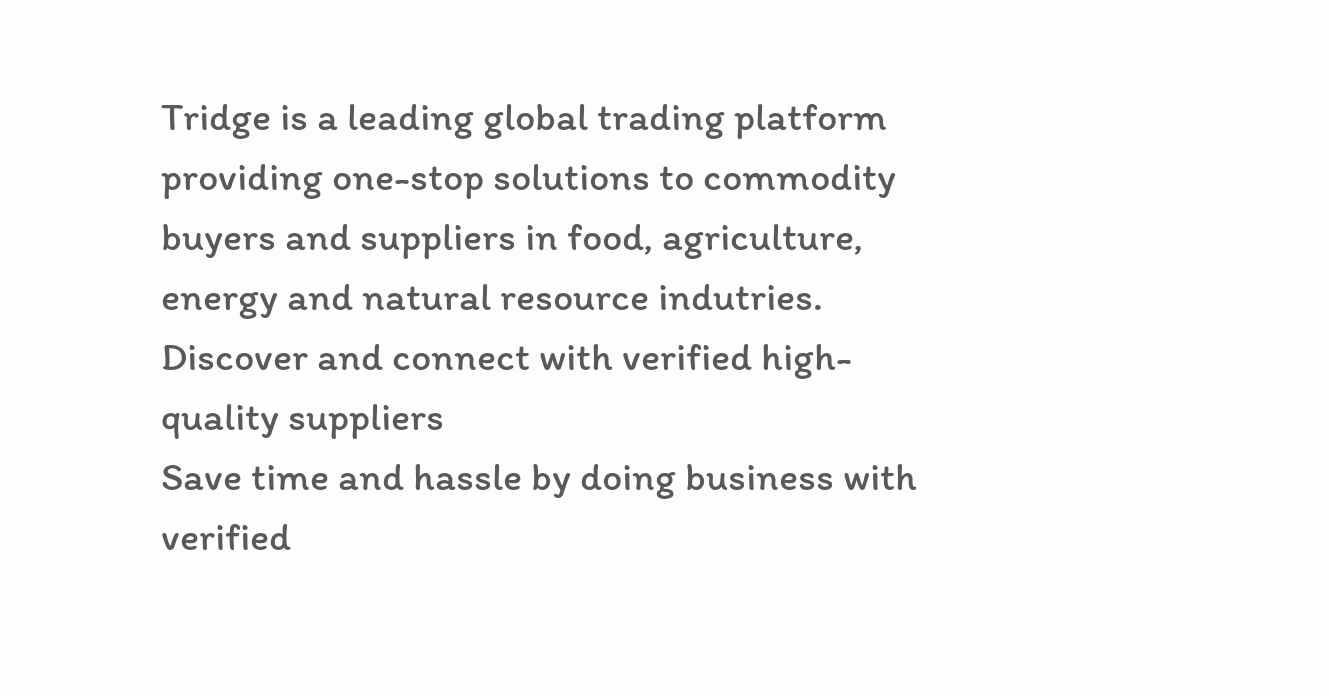Tridge is a leading global trading platform providing one-stop solutions to commodity buyers and suppliers in food, agriculture, energy and natural resource indutries.
Discover and connect with verified high-quality suppliers
Save time and hassle by doing business with verified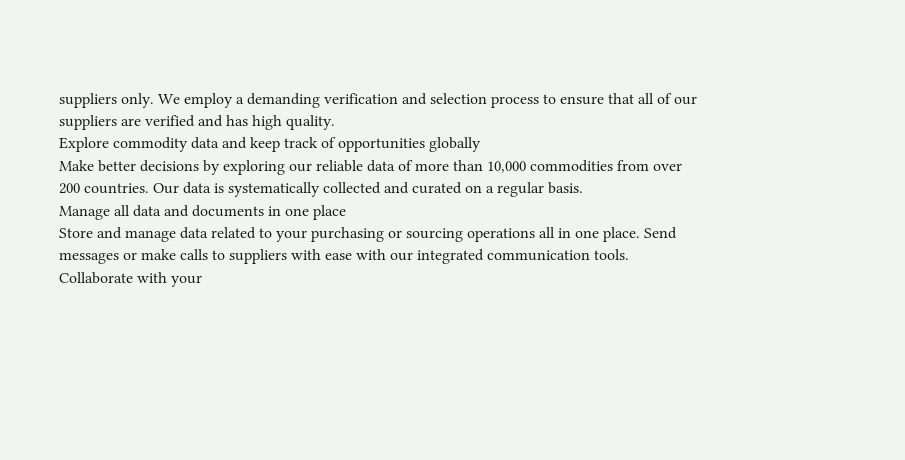suppliers only. We employ a demanding verification and selection process to ensure that all of our suppliers are verified and has high quality.
Explore commodity data and keep track of opportunities globally
Make better decisions by exploring our reliable data of more than 10,000 commodities from over 200 countries. Our data is systematically collected and curated on a regular basis.
Manage all data and documents in one place
Store and manage data related to your purchasing or sourcing operations all in one place. Send messages or make calls to suppliers with ease with our integrated communication tools.
Collaborate with your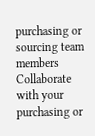purchasing or sourcing team members
Collaborate with your purchasing or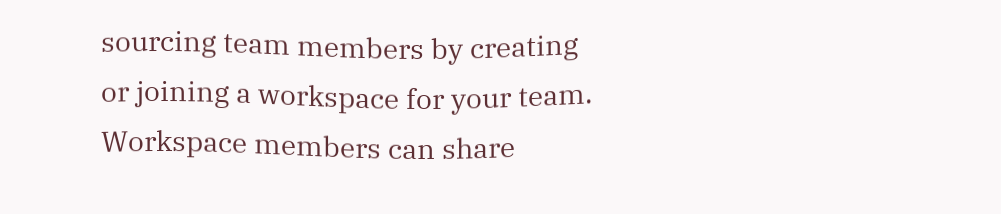sourcing team members by creating or joining a workspace for your team. Workspace members can share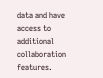data and have access to additional collaboration features.